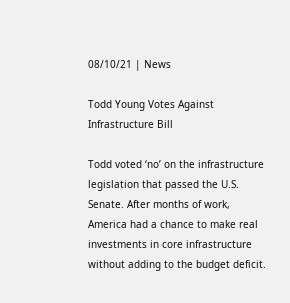08/10/21 | News

Todd Young Votes Against Infrastructure Bill

Todd voted ‘no’ on the infrastructure legislation that passed the U.S. Senate. After months of work, America had a chance to make real investments in core infrastructure without adding to the budget deficit.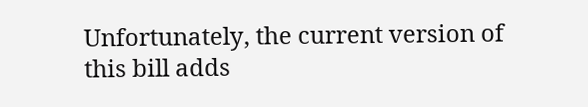Unfortunately, the current version of this bill adds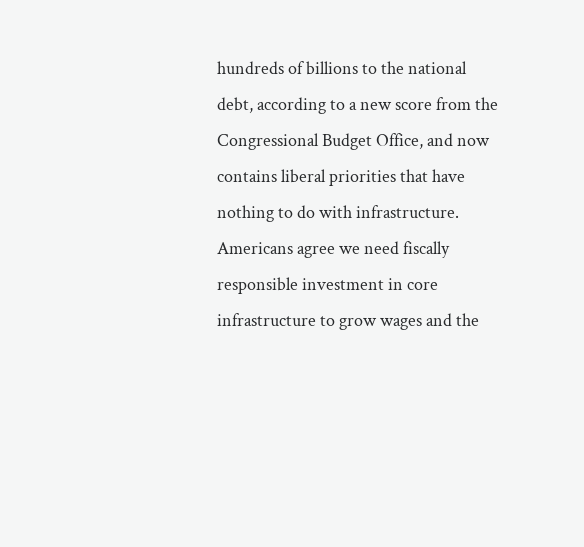hundreds of billions to the national debt, according to a new score from the Congressional Budget Office, and now contains liberal priorities that have nothing to do with infrastructure.
Americans agree we need fiscally responsible investment in core infrastructure to grow wages and the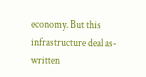economy. But this infrastructure deal as-written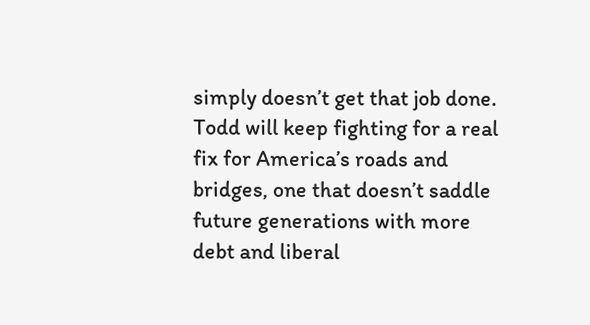simply doesn’t get that job done.
Todd will keep fighting for a real fix for America’s roads and bridges, one that doesn’t saddle future generations with more debt and liberal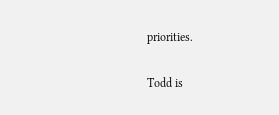priorities.

Todd is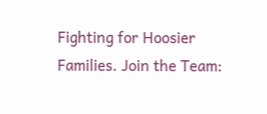Fighting for Hoosier Families. Join the Team: